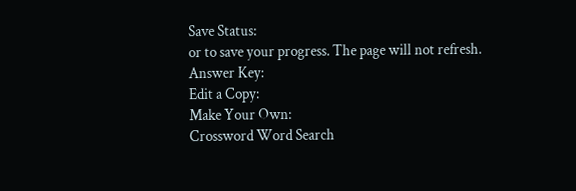Save Status:
or to save your progress. The page will not refresh.
Answer Key:
Edit a Copy:
Make Your Own:
Crossword Word Search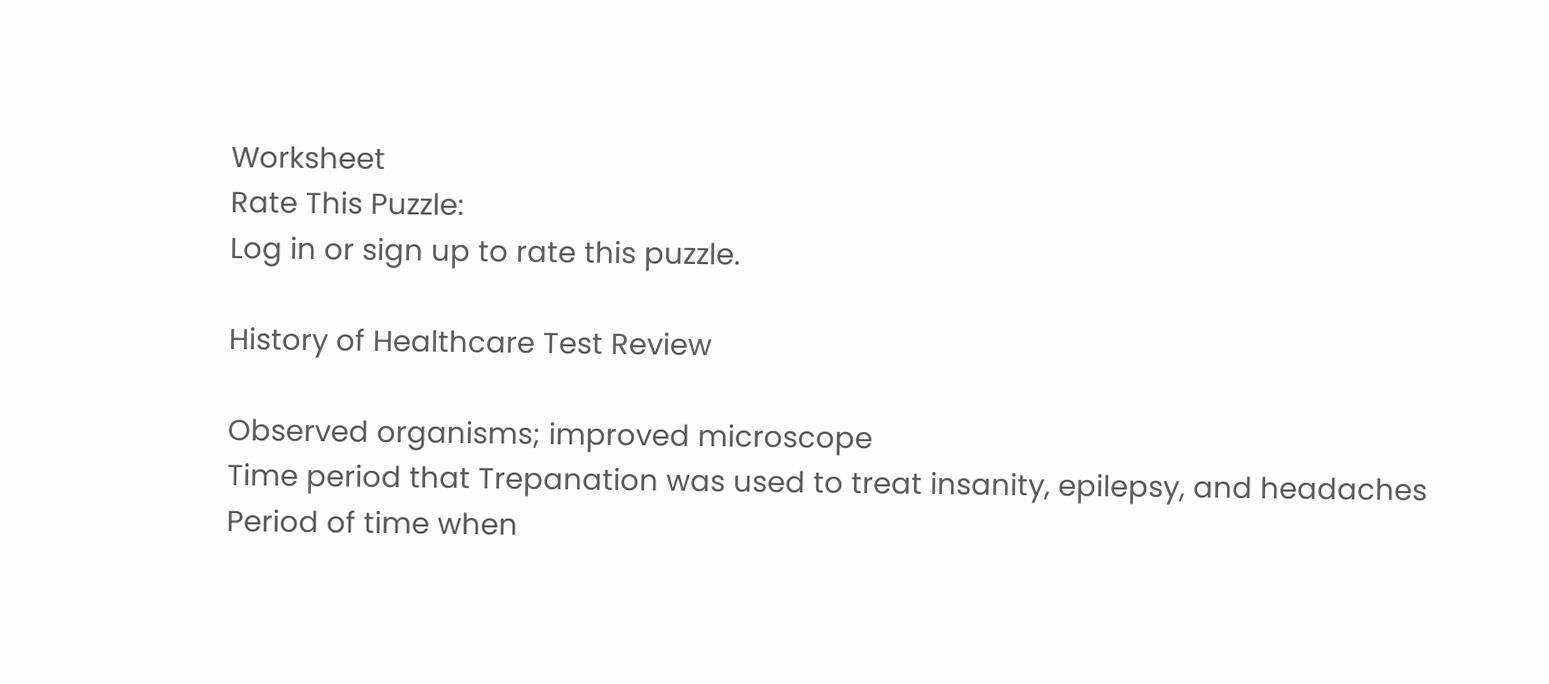Worksheet
Rate This Puzzle:
Log in or sign up to rate this puzzle.

History of Healthcare Test Review

Observed organisms; improved microscope
Time period that Trepanation was used to treat insanity, epilepsy, and headaches
Period of time when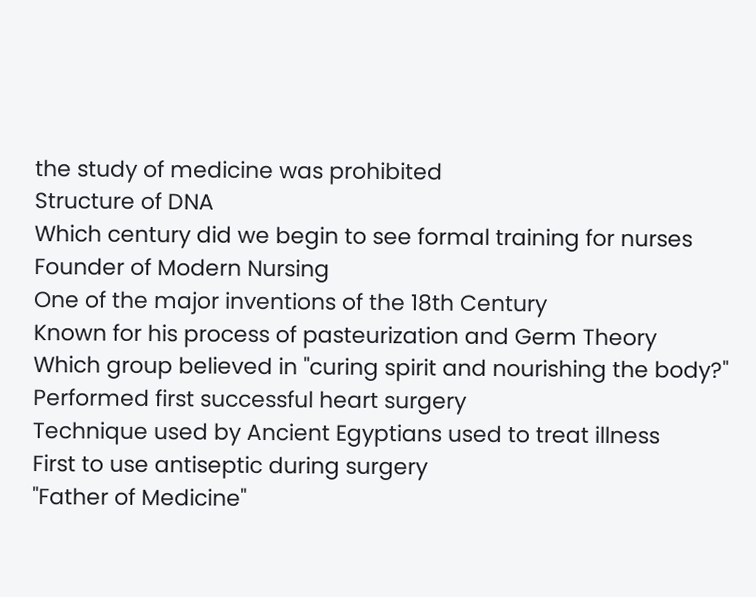the study of medicine was prohibited
Structure of DNA
Which century did we begin to see formal training for nurses
Founder of Modern Nursing
One of the major inventions of the 18th Century
Known for his process of pasteurization and Germ Theory
Which group believed in "curing spirit and nourishing the body?"
Performed first successful heart surgery
Technique used by Ancient Egyptians used to treat illness
First to use antiseptic during surgery
"Father of Medicine"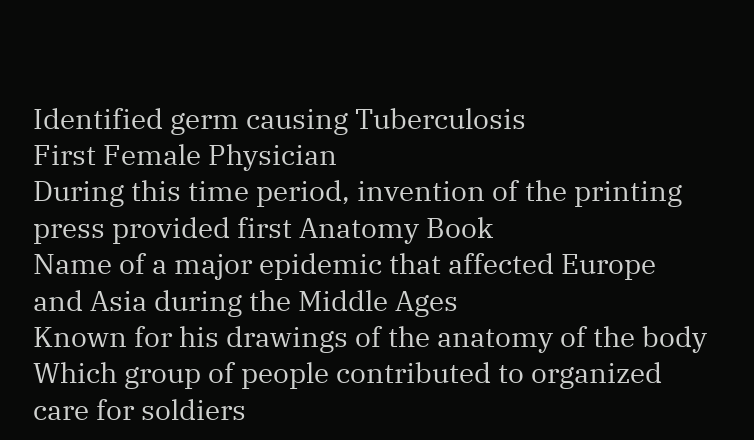Identified germ causing Tuberculosis
First Female Physician
During this time period, invention of the printing press provided first Anatomy Book
Name of a major epidemic that affected Europe and Asia during the Middle Ages
Known for his drawings of the anatomy of the body
Which group of people contributed to organized care for soldiers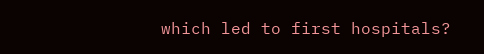which led to first hospitals?